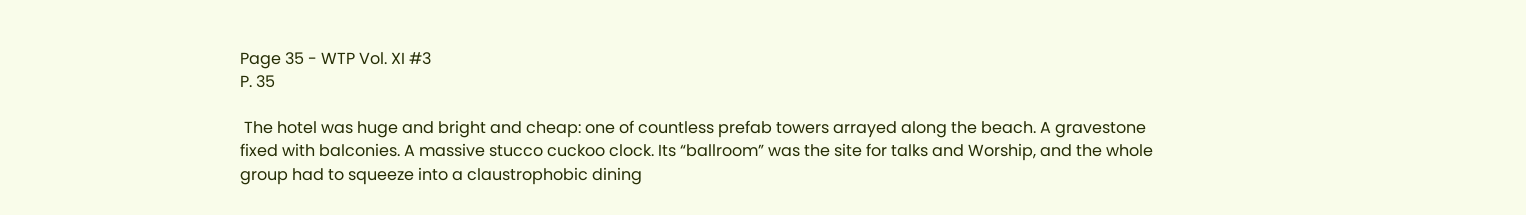Page 35 - WTP Vol. XI #3
P. 35

 The hotel was huge and bright and cheap: one of countless prefab towers arrayed along the beach. A gravestone fixed with balconies. A massive stucco cuckoo clock. Its “ballroom” was the site for talks and Worship, and the whole group had to squeeze into a claustrophobic dining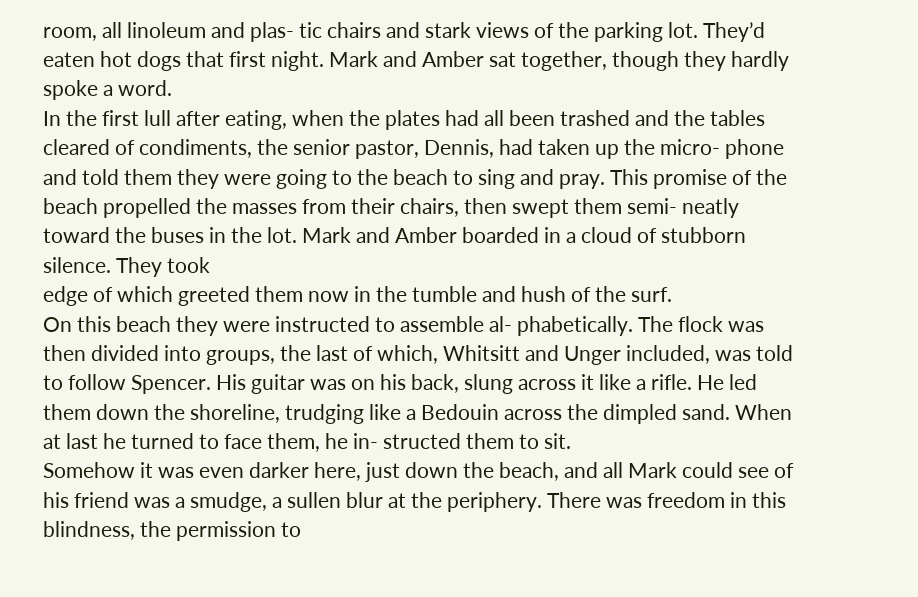room, all linoleum and plas- tic chairs and stark views of the parking lot. They’d eaten hot dogs that first night. Mark and Amber sat together, though they hardly spoke a word.
In the first lull after eating, when the plates had all been trashed and the tables cleared of condiments, the senior pastor, Dennis, had taken up the micro- phone and told them they were going to the beach to sing and pray. This promise of the beach propelled the masses from their chairs, then swept them semi- neatly toward the buses in the lot. Mark and Amber boarded in a cloud of stubborn silence. They took
edge of which greeted them now in the tumble and hush of the surf.
On this beach they were instructed to assemble al- phabetically. The flock was then divided into groups, the last of which, Whitsitt and Unger included, was told to follow Spencer. His guitar was on his back, slung across it like a rifle. He led them down the shoreline, trudging like a Bedouin across the dimpled sand. When at last he turned to face them, he in- structed them to sit.
Somehow it was even darker here, just down the beach, and all Mark could see of his friend was a smudge, a sullen blur at the periphery. There was freedom in this blindness, the permission to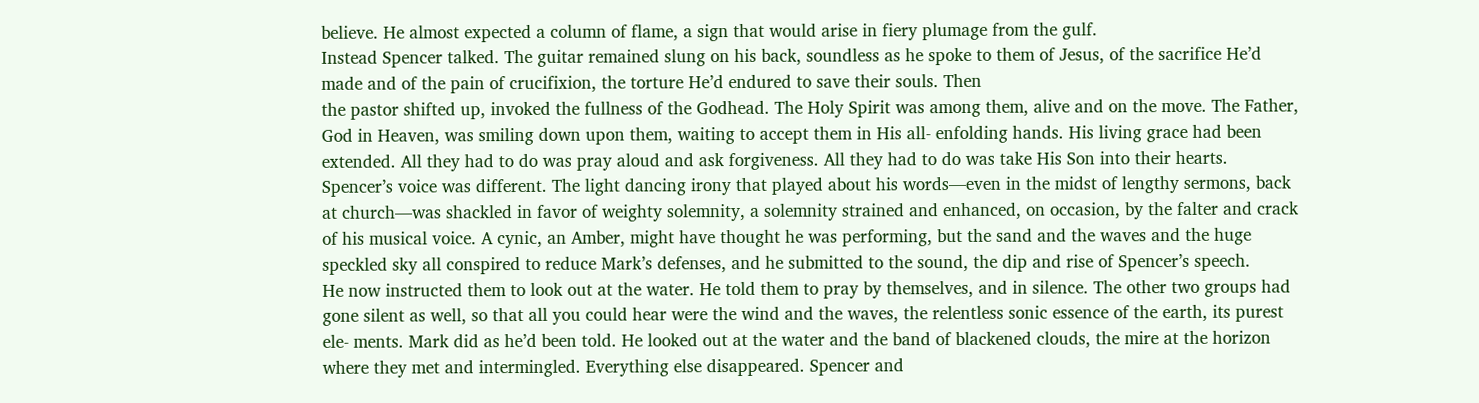believe. He almost expected a column of flame, a sign that would arise in fiery plumage from the gulf.
Instead Spencer talked. The guitar remained slung on his back, soundless as he spoke to them of Jesus, of the sacrifice He’d made and of the pain of crucifixion, the torture He’d endured to save their souls. Then
the pastor shifted up, invoked the fullness of the Godhead. The Holy Spirit was among them, alive and on the move. The Father, God in Heaven, was smiling down upon them, waiting to accept them in His all- enfolding hands. His living grace had been extended. All they had to do was pray aloud and ask forgiveness. All they had to do was take His Son into their hearts.
Spencer’s voice was different. The light dancing irony that played about his words—even in the midst of lengthy sermons, back at church—was shackled in favor of weighty solemnity, a solemnity strained and enhanced, on occasion, by the falter and crack of his musical voice. A cynic, an Amber, might have thought he was performing, but the sand and the waves and the huge speckled sky all conspired to reduce Mark’s defenses, and he submitted to the sound, the dip and rise of Spencer’s speech.
He now instructed them to look out at the water. He told them to pray by themselves, and in silence. The other two groups had gone silent as well, so that all you could hear were the wind and the waves, the relentless sonic essence of the earth, its purest ele- ments. Mark did as he’d been told. He looked out at the water and the band of blackened clouds, the mire at the horizon where they met and intermingled. Everything else disappeared. Spencer and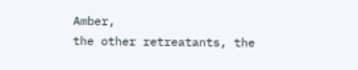Amber,
the other retreatants, the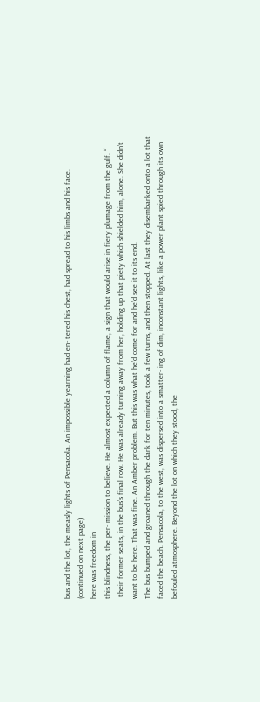bus and the lot, the measly lights of Pensacola. An impossible yearning had en- tered his chest, had spread to his limbs and his face.
(continued on next page)
here was freedom in
this blindness, the per- mission to believe. He almost expected a column of flame, a sign that would arise in fiery plumage from the gulf. “
 their former seats, in the bus’s final row. He was already turning away from her, holding up that piety which shielded him, alone. She didn’t want to be here. That was fine. An Amber problem. But this was what he’d come for and he’d see it to its end.
The bus bumped and groaned through the dark for ten minutes, took a few turns, and then stopped. At last they disembarked onto a lot that faced the beach. Pensacola, to the west, was dispersed into a smatter- ing of dim, inconstant lights, like a power plant spied through its own befouled atmosphere. Beyond the lot on which they stood, the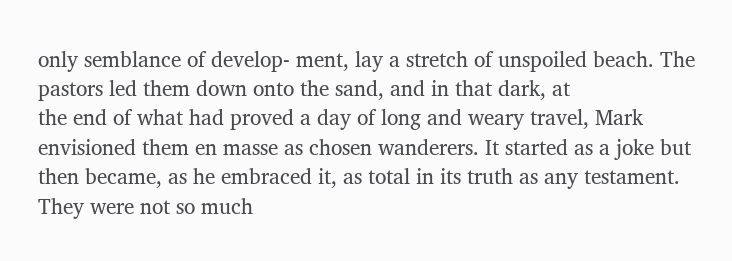only semblance of develop- ment, lay a stretch of unspoiled beach. The pastors led them down onto the sand, and in that dark, at
the end of what had proved a day of long and weary travel, Mark envisioned them en masse as chosen wanderers. It started as a joke but then became, as he embraced it, as total in its truth as any testament. They were not so much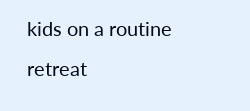kids on a routine retreat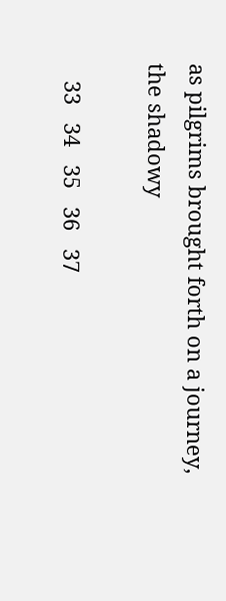as pilgrims brought forth on a journey, the shadowy

   33   34   35   36   37